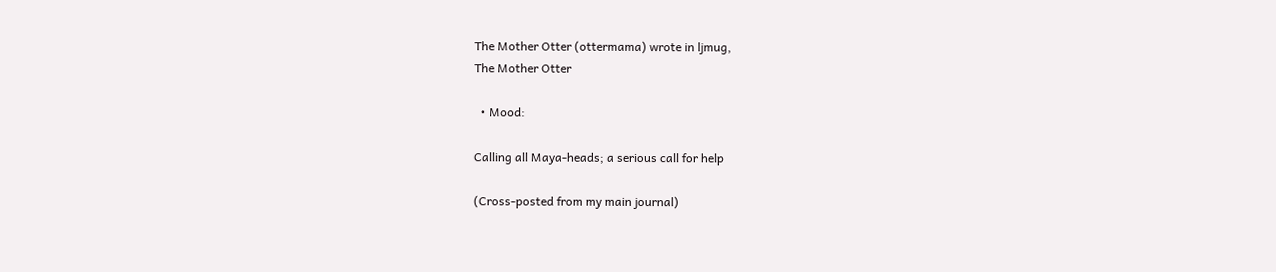The Mother Otter (ottermama) wrote in ljmug,
The Mother Otter

  • Mood:

Calling all Maya-heads; a serious call for help

(Cross-posted from my main journal)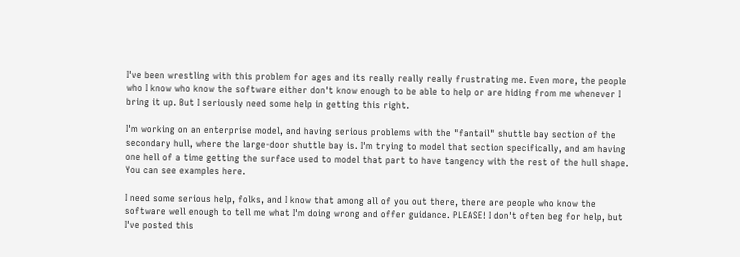I've been wrestling with this problem for ages and its really really really frustrating me. Even more, the people who I know who know the software either don't know enough to be able to help or are hiding from me whenever I bring it up. But I seriously need some help in getting this right.

I'm working on an enterprise model, and having serious problems with the "fantail" shuttle bay section of the secondary hull, where the large-door shuttle bay is. I'm trying to model that section specifically, and am having one hell of a time getting the surface used to model that part to have tangency with the rest of the hull shape. You can see examples here.

I need some serious help, folks, and I know that among all of you out there, there are people who know the software well enough to tell me what I'm doing wrong and offer guidance. PLEASE! I don't often beg for help, but I've posted this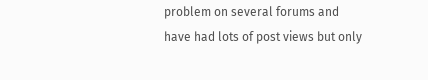problem on several forums and have had lots of post views but only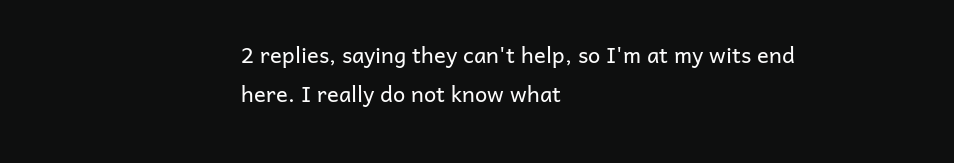2 replies, saying they can't help, so I'm at my wits end here. I really do not know what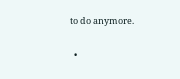to do anymore.

  •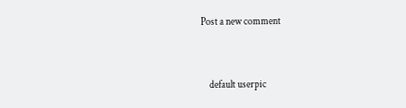Post a new comment


    default userpic